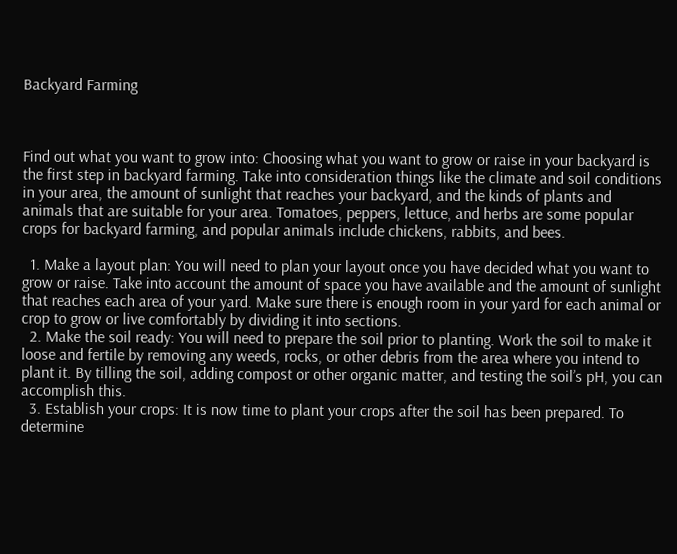Backyard Farming



Find out what you want to grow into: Choosing what you want to grow or raise in your backyard is the first step in backyard farming. Take into consideration things like the climate and soil conditions in your area, the amount of sunlight that reaches your backyard, and the kinds of plants and animals that are suitable for your area. Tomatoes, peppers, lettuce, and herbs are some popular crops for backyard farming, and popular animals include chickens, rabbits, and bees.

  1. Make a layout plan: You will need to plan your layout once you have decided what you want to grow or raise. Take into account the amount of space you have available and the amount of sunlight that reaches each area of your yard. Make sure there is enough room in your yard for each animal or crop to grow or live comfortably by dividing it into sections.
  2. Make the soil ready: You will need to prepare the soil prior to planting. Work the soil to make it loose and fertile by removing any weeds, rocks, or other debris from the area where you intend to plant it. By tilling the soil, adding compost or other organic matter, and testing the soil’s pH, you can accomplish this.
  3. Establish your crops: It is now time to plant your crops after the soil has been prepared. To determine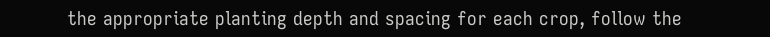the appropriate planting depth and spacing for each crop, follow the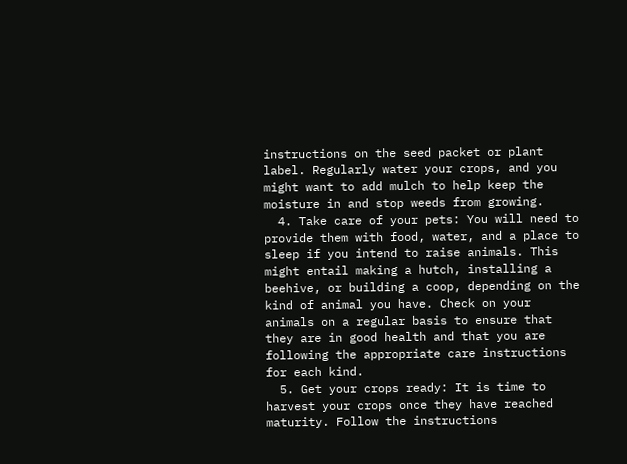instructions on the seed packet or plant label. Regularly water your crops, and you might want to add mulch to help keep the moisture in and stop weeds from growing.
  4. Take care of your pets: You will need to provide them with food, water, and a place to sleep if you intend to raise animals. This might entail making a hutch, installing a beehive, or building a coop, depending on the kind of animal you have. Check on your animals on a regular basis to ensure that they are in good health and that you are following the appropriate care instructions for each kind.
  5. Get your crops ready: It is time to harvest your crops once they have reached maturity. Follow the instructions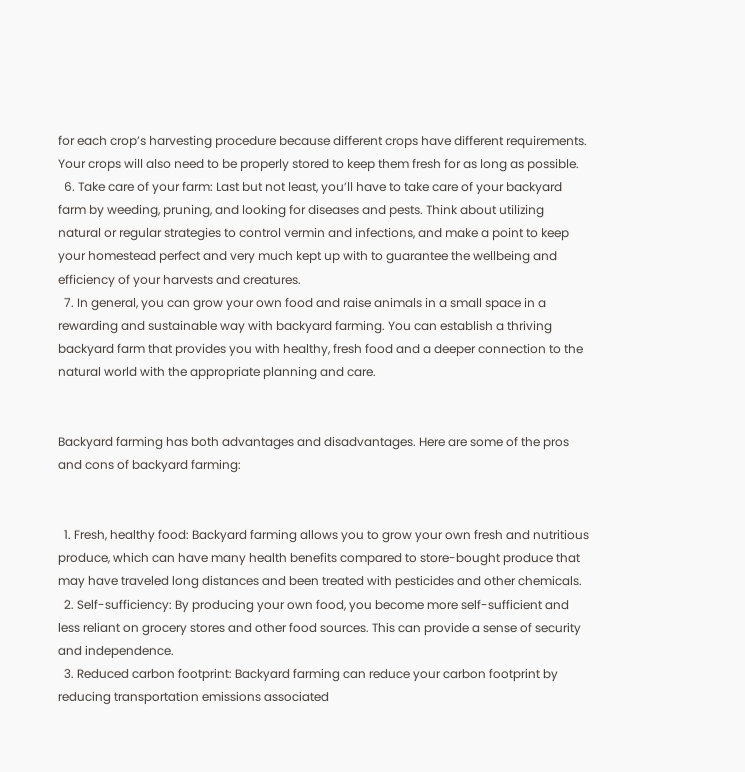for each crop’s harvesting procedure because different crops have different requirements. Your crops will also need to be properly stored to keep them fresh for as long as possible.
  6. Take care of your farm: Last but not least, you’ll have to take care of your backyard farm by weeding, pruning, and looking for diseases and pests. Think about utilizing natural or regular strategies to control vermin and infections, and make a point to keep your homestead perfect and very much kept up with to guarantee the wellbeing and efficiency of your harvests and creatures.
  7. In general, you can grow your own food and raise animals in a small space in a rewarding and sustainable way with backyard farming. You can establish a thriving backyard farm that provides you with healthy, fresh food and a deeper connection to the natural world with the appropriate planning and care.


Backyard farming has both advantages and disadvantages. Here are some of the pros and cons of backyard farming:


  1. Fresh, healthy food: Backyard farming allows you to grow your own fresh and nutritious produce, which can have many health benefits compared to store-bought produce that may have traveled long distances and been treated with pesticides and other chemicals.
  2. Self-sufficiency: By producing your own food, you become more self-sufficient and less reliant on grocery stores and other food sources. This can provide a sense of security and independence.
  3. Reduced carbon footprint: Backyard farming can reduce your carbon footprint by reducing transportation emissions associated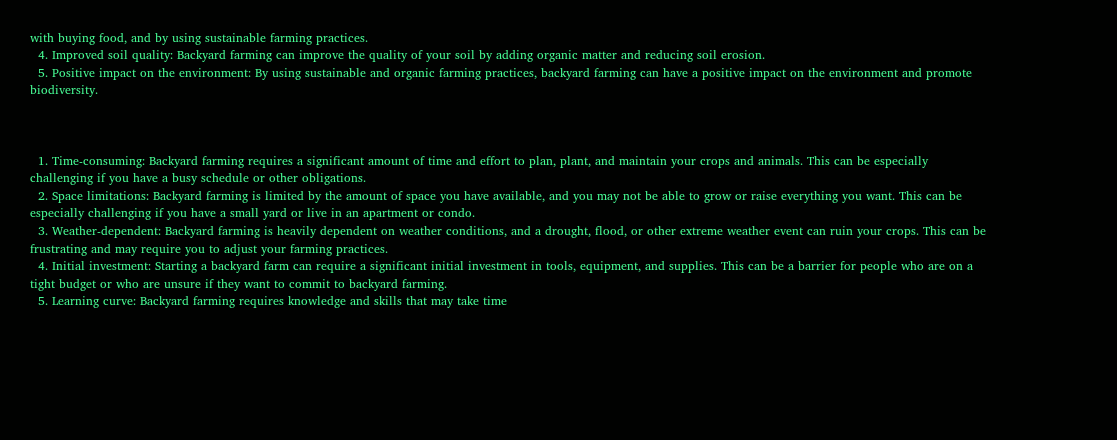with buying food, and by using sustainable farming practices.
  4. Improved soil quality: Backyard farming can improve the quality of your soil by adding organic matter and reducing soil erosion.
  5. Positive impact on the environment: By using sustainable and organic farming practices, backyard farming can have a positive impact on the environment and promote biodiversity.



  1. Time-consuming: Backyard farming requires a significant amount of time and effort to plan, plant, and maintain your crops and animals. This can be especially challenging if you have a busy schedule or other obligations.
  2. Space limitations: Backyard farming is limited by the amount of space you have available, and you may not be able to grow or raise everything you want. This can be especially challenging if you have a small yard or live in an apartment or condo.
  3. Weather-dependent: Backyard farming is heavily dependent on weather conditions, and a drought, flood, or other extreme weather event can ruin your crops. This can be frustrating and may require you to adjust your farming practices.
  4. Initial investment: Starting a backyard farm can require a significant initial investment in tools, equipment, and supplies. This can be a barrier for people who are on a tight budget or who are unsure if they want to commit to backyard farming.
  5. Learning curve: Backyard farming requires knowledge and skills that may take time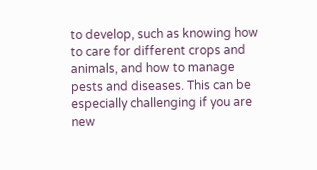to develop, such as knowing how to care for different crops and animals, and how to manage pests and diseases. This can be especially challenging if you are new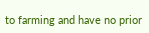to farming and have no prior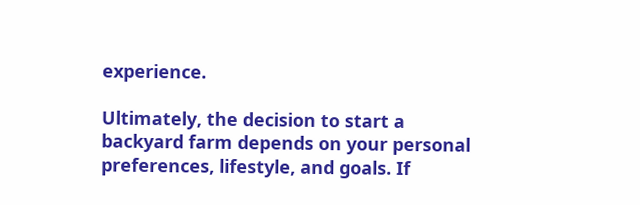experience.

Ultimately, the decision to start a backyard farm depends on your personal preferences, lifestyle, and goals. If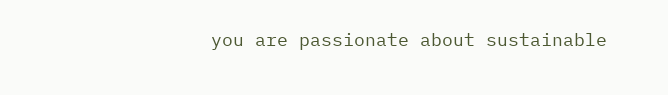you are passionate about sustainable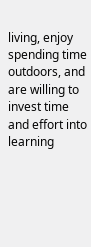living, enjoy spending time outdoors, and are willing to invest time and effort into learning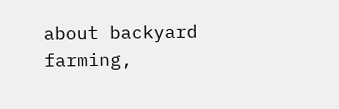about backyard farming,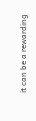it can be a rewarding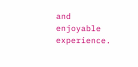and enjoyable experience.